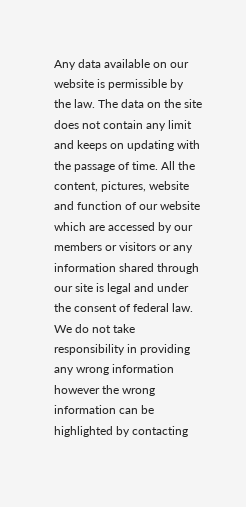Any data available on our website is permissible by the law. The data on the site does not contain any limit and keeps on updating with the passage of time. All the content, pictures, website and function of our website which are accessed by our members or visitors or any information shared through our site is legal and under the consent of federal law. We do not take responsibility in providing any wrong information however the wrong information can be highlighted by contacting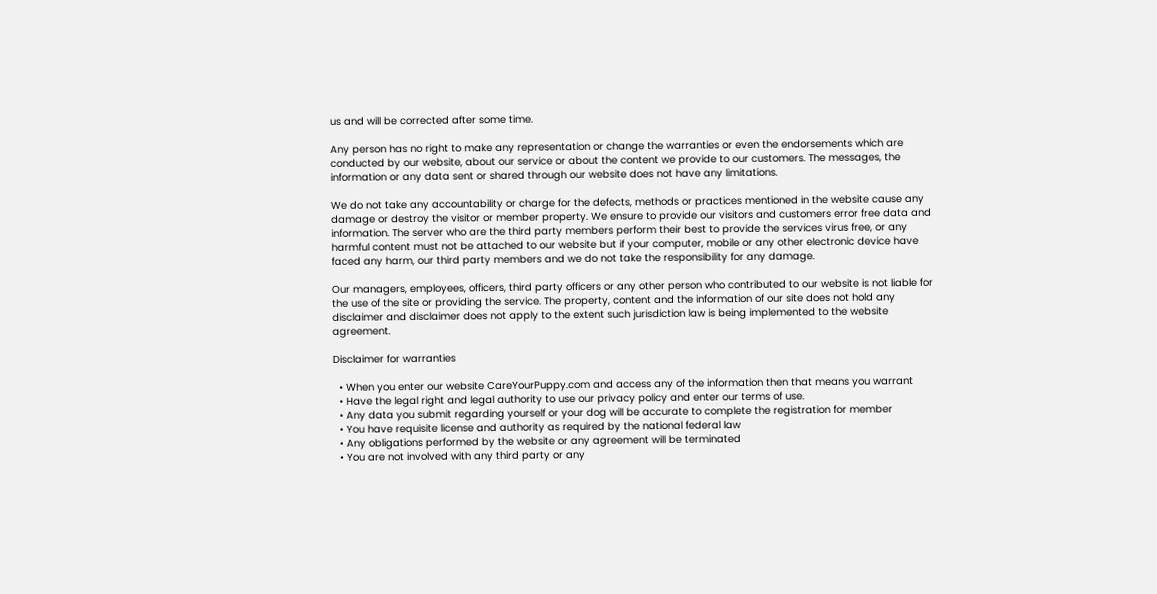us and will be corrected after some time.

Any person has no right to make any representation or change the warranties or even the endorsements which are conducted by our website, about our service or about the content we provide to our customers. The messages, the information or any data sent or shared through our website does not have any limitations.

We do not take any accountability or charge for the defects, methods or practices mentioned in the website cause any damage or destroy the visitor or member property. We ensure to provide our visitors and customers error free data and information. The server who are the third party members perform their best to provide the services virus free, or any harmful content must not be attached to our website but if your computer, mobile or any other electronic device have faced any harm, our third party members and we do not take the responsibility for any damage.

Our managers, employees, officers, third party officers or any other person who contributed to our website is not liable for the use of the site or providing the service. The property, content and the information of our site does not hold any disclaimer and disclaimer does not apply to the extent such jurisdiction law is being implemented to the website agreement.

Disclaimer for warranties

  • When you enter our website CareYourPuppy.com and access any of the information then that means you warrant
  • Have the legal right and legal authority to use our privacy policy and enter our terms of use.
  • Any data you submit regarding yourself or your dog will be accurate to complete the registration for member
  • You have requisite license and authority as required by the national federal law
  • Any obligations performed by the website or any agreement will be terminated
  • You are not involved with any third party or any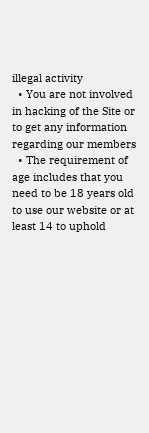illegal activity
  • You are not involved in hacking of the Site or to get any information regarding our members
  • The requirement of age includes that you need to be 18 years old to use our website or at least 14 to uphold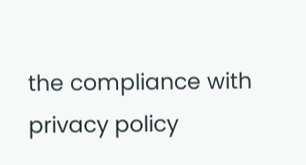the compliance with privacy policy